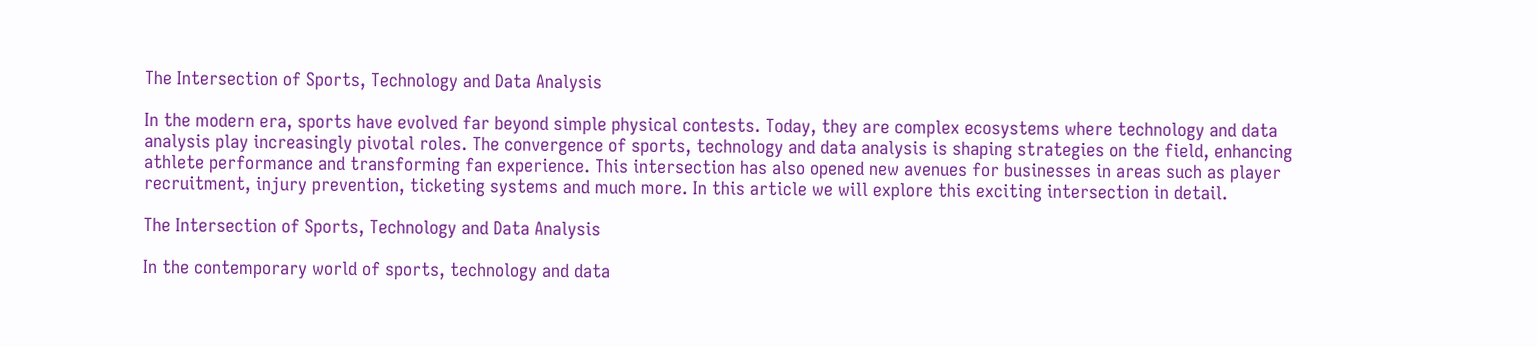The Intersection of Sports, Technology and Data Analysis

In the modern era, sports have evolved far beyond simple physical contests. Today, they are complex ecosystems where technology and data analysis play increasingly pivotal roles. The convergence of sports, technology and data analysis is shaping strategies on the field, enhancing athlete performance and transforming fan experience. This intersection has also opened new avenues for businesses in areas such as player recruitment, injury prevention, ticketing systems and much more. In this article we will explore this exciting intersection in detail.

The Intersection of Sports, Technology and Data Analysis

In the contemporary world of sports, technology and data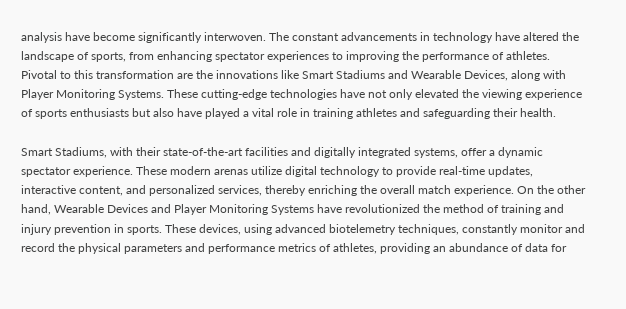analysis have become significantly interwoven. The constant advancements in technology have altered the landscape of sports, from enhancing spectator experiences to improving the performance of athletes. Pivotal to this transformation are the innovations like Smart Stadiums and Wearable Devices, along with Player Monitoring Systems. These cutting-edge technologies have not only elevated the viewing experience of sports enthusiasts but also have played a vital role in training athletes and safeguarding their health.

Smart Stadiums, with their state-of-the-art facilities and digitally integrated systems, offer a dynamic spectator experience. These modern arenas utilize digital technology to provide real-time updates, interactive content, and personalized services, thereby enriching the overall match experience. On the other hand, Wearable Devices and Player Monitoring Systems have revolutionized the method of training and injury prevention in sports. These devices, using advanced biotelemetry techniques, constantly monitor and record the physical parameters and performance metrics of athletes, providing an abundance of data for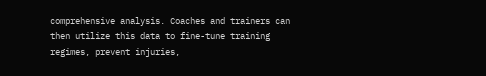comprehensive analysis. Coaches and trainers can then utilize this data to fine-tune training regimes, prevent injuries,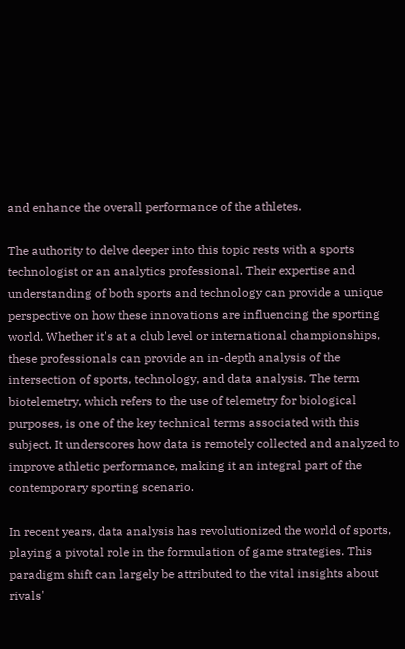and enhance the overall performance of the athletes.

The authority to delve deeper into this topic rests with a sports technologist or an analytics professional. Their expertise and understanding of both sports and technology can provide a unique perspective on how these innovations are influencing the sporting world. Whether it's at a club level or international championships, these professionals can provide an in-depth analysis of the intersection of sports, technology, and data analysis. The term biotelemetry, which refers to the use of telemetry for biological purposes, is one of the key technical terms associated with this subject. It underscores how data is remotely collected and analyzed to improve athletic performance, making it an integral part of the contemporary sporting scenario.

In recent years, data analysis has revolutionized the world of sports, playing a pivotal role in the formulation of game strategies. This paradigm shift can largely be attributed to the vital insights about rivals'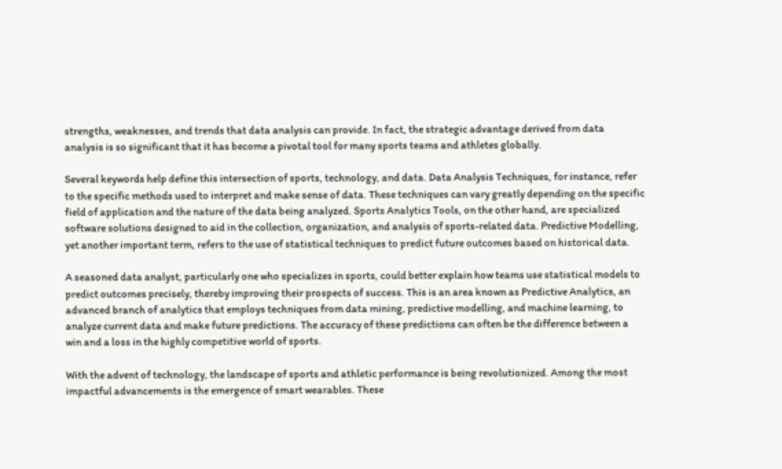strengths, weaknesses, and trends that data analysis can provide. In fact, the strategic advantage derived from data analysis is so significant that it has become a pivotal tool for many sports teams and athletes globally.

Several keywords help define this intersection of sports, technology, and data. Data Analysis Techniques, for instance, refer to the specific methods used to interpret and make sense of data. These techniques can vary greatly depending on the specific field of application and the nature of the data being analyzed. Sports Analytics Tools, on the other hand, are specialized software solutions designed to aid in the collection, organization, and analysis of sports-related data. Predictive Modelling, yet another important term, refers to the use of statistical techniques to predict future outcomes based on historical data.

A seasoned data analyst, particularly one who specializes in sports, could better explain how teams use statistical models to predict outcomes precisely, thereby improving their prospects of success. This is an area known as Predictive Analytics, an advanced branch of analytics that employs techniques from data mining, predictive modelling, and machine learning, to analyze current data and make future predictions. The accuracy of these predictions can often be the difference between a win and a loss in the highly competitive world of sports.

With the advent of technology, the landscape of sports and athletic performance is being revolutionized. Among the most impactful advancements is the emergence of smart wearables. These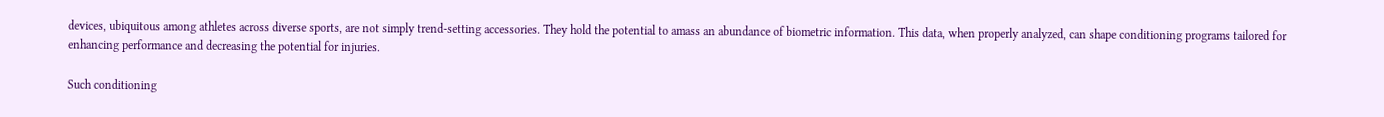devices, ubiquitous among athletes across diverse sports, are not simply trend-setting accessories. They hold the potential to amass an abundance of biometric information. This data, when properly analyzed, can shape conditioning programs tailored for enhancing performance and decreasing the potential for injuries.

Such conditioning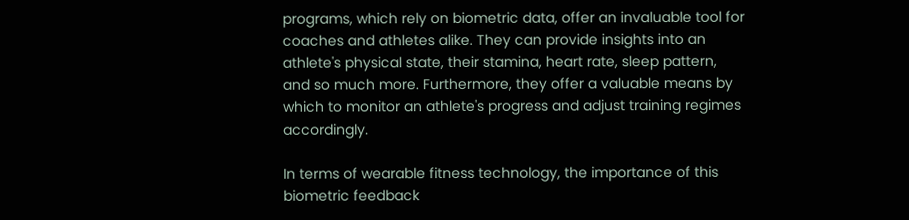programs, which rely on biometric data, offer an invaluable tool for coaches and athletes alike. They can provide insights into an athlete's physical state, their stamina, heart rate, sleep pattern, and so much more. Furthermore, they offer a valuable means by which to monitor an athlete's progress and adjust training regimes accordingly.

In terms of wearable fitness technology, the importance of this biometric feedback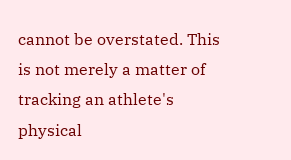cannot be overstated. This is not merely a matter of tracking an athlete's physical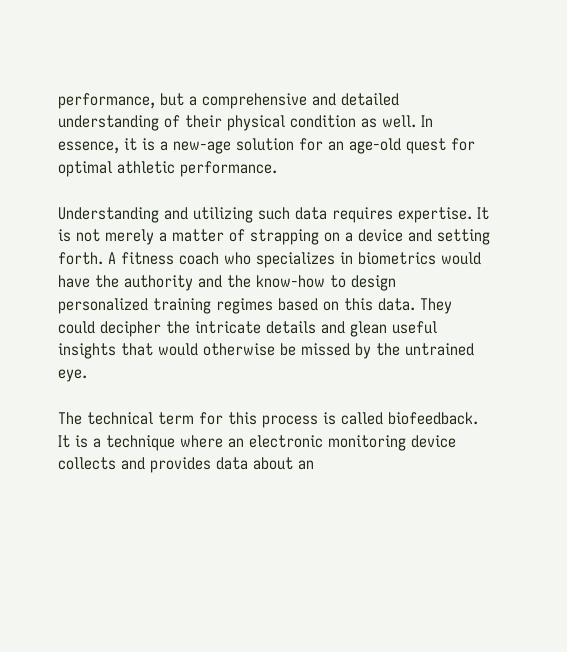performance, but a comprehensive and detailed understanding of their physical condition as well. In essence, it is a new-age solution for an age-old quest for optimal athletic performance.

Understanding and utilizing such data requires expertise. It is not merely a matter of strapping on a device and setting forth. A fitness coach who specializes in biometrics would have the authority and the know-how to design personalized training regimes based on this data. They could decipher the intricate details and glean useful insights that would otherwise be missed by the untrained eye.

The technical term for this process is called biofeedback. It is a technique where an electronic monitoring device collects and provides data about an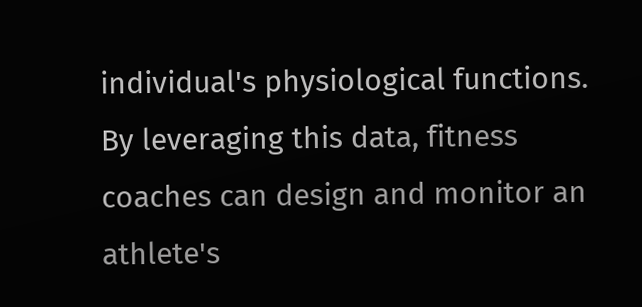individual's physiological functions. By leveraging this data, fitness coaches can design and monitor an athlete's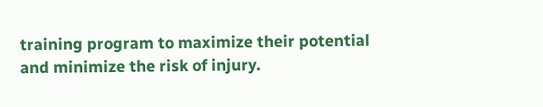training program to maximize their potential and minimize the risk of injury.